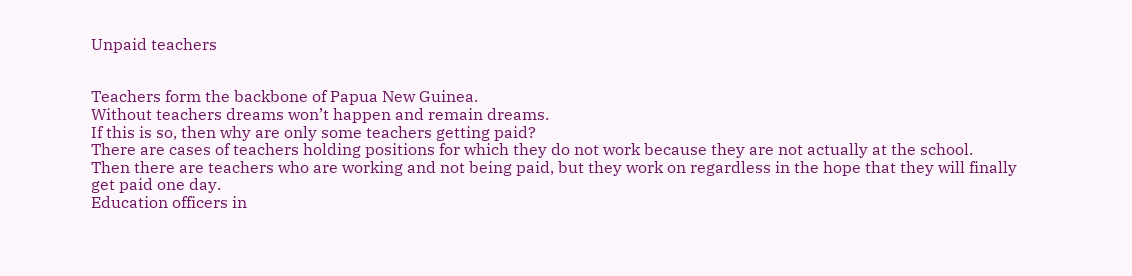Unpaid teachers


Teachers form the backbone of Papua New Guinea.
Without teachers dreams won’t happen and remain dreams.
If this is so, then why are only some teachers getting paid?
There are cases of teachers holding positions for which they do not work because they are not actually at the school.
Then there are teachers who are working and not being paid, but they work on regardless in the hope that they will finally get paid one day.
Education officers in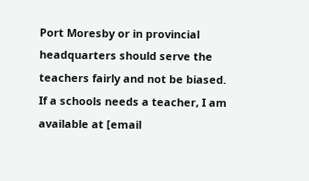Port Moresby or in provincial headquarters should serve the teachers fairly and not be biased.
If a schools needs a teacher, I am available at [email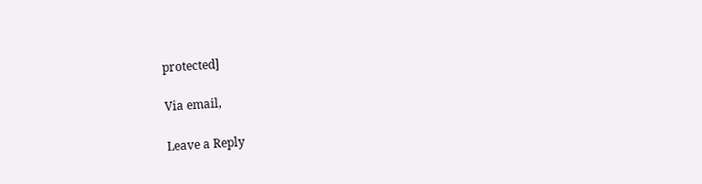protected]

Via email,

Leave a Reply